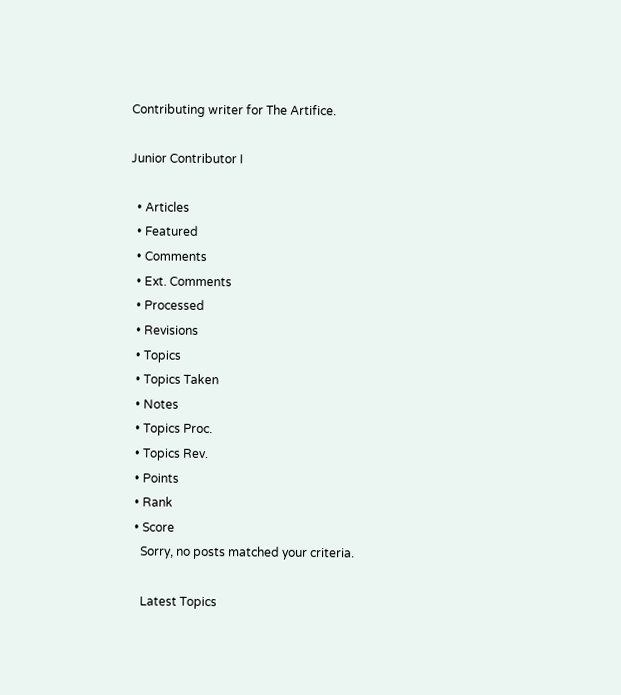Contributing writer for The Artifice.

Junior Contributor I

  • Articles
  • Featured
  • Comments
  • Ext. Comments
  • Processed
  • Revisions
  • Topics
  • Topics Taken
  • Notes
  • Topics Proc.
  • Topics Rev.
  • Points
  • Rank
  • Score
    Sorry, no posts matched your criteria.

    Latest Topics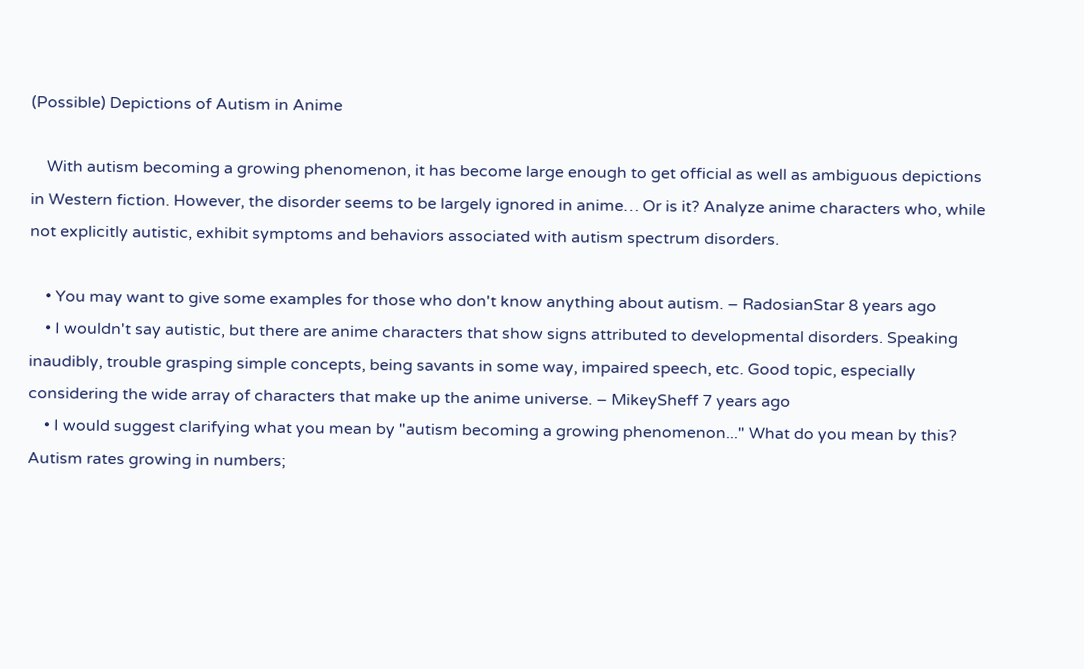(Possible) Depictions of Autism in Anime

    With autism becoming a growing phenomenon, it has become large enough to get official as well as ambiguous depictions in Western fiction. However, the disorder seems to be largely ignored in anime… Or is it? Analyze anime characters who, while not explicitly autistic, exhibit symptoms and behaviors associated with autism spectrum disorders.

    • You may want to give some examples for those who don't know anything about autism. – RadosianStar 8 years ago
    • I wouldn't say autistic, but there are anime characters that show signs attributed to developmental disorders. Speaking inaudibly, trouble grasping simple concepts, being savants in some way, impaired speech, etc. Good topic, especially considering the wide array of characters that make up the anime universe. – MikeySheff 7 years ago
    • I would suggest clarifying what you mean by "autism becoming a growing phenomenon..." What do you mean by this? Autism rates growing in numbers;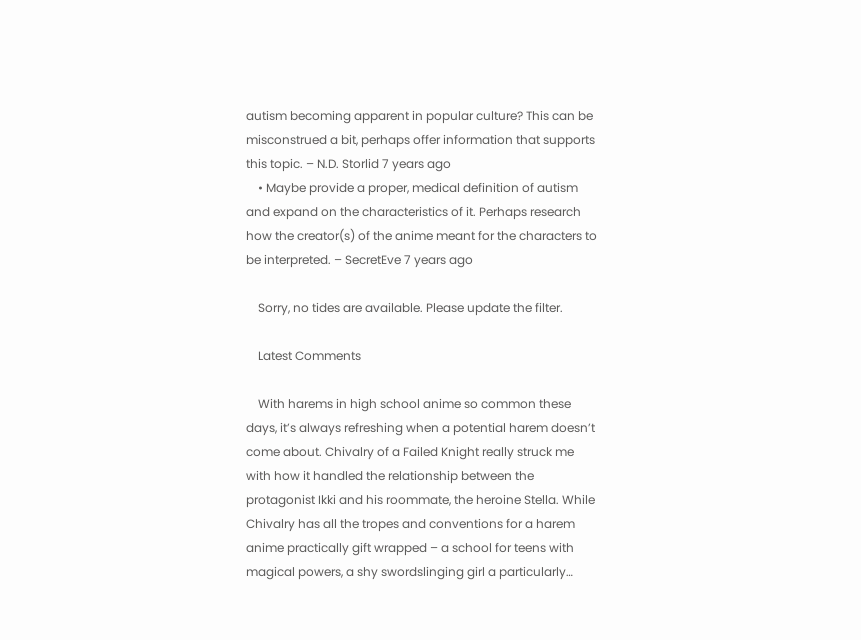autism becoming apparent in popular culture? This can be misconstrued a bit, perhaps offer information that supports this topic. – N.D. Storlid 7 years ago
    • Maybe provide a proper, medical definition of autism and expand on the characteristics of it. Perhaps research how the creator(s) of the anime meant for the characters to be interpreted. – SecretEve 7 years ago

    Sorry, no tides are available. Please update the filter.

    Latest Comments

    With harems in high school anime so common these days, it’s always refreshing when a potential harem doesn’t come about. Chivalry of a Failed Knight really struck me with how it handled the relationship between the protagonist Ikki and his roommate, the heroine Stella. While Chivalry has all the tropes and conventions for a harem anime practically gift wrapped – a school for teens with magical powers, a shy swordslinging girl a particularly…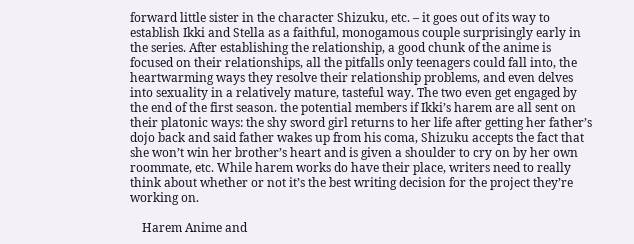forward little sister in the character Shizuku, etc. – it goes out of its way to establish Ikki and Stella as a faithful, monogamous couple surprisingly early in the series. After establishing the relationship, a good chunk of the anime is focused on their relationships, all the pitfalls only teenagers could fall into, the heartwarming ways they resolve their relationship problems, and even delves into sexuality in a relatively mature, tasteful way. The two even get engaged by the end of the first season. the potential members if Ikki’s harem are all sent on their platonic ways: the shy sword girl returns to her life after getting her father’s dojo back and said father wakes up from his coma, Shizuku accepts the fact that she won’t win her brother’s heart and is given a shoulder to cry on by her own roommate, etc. While harem works do have their place, writers need to really think about whether or not it’s the best writing decision for the project they’re working on.

    Harem Anime and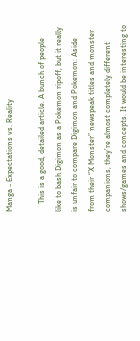Manga - Expectations vs. Reality

    This is a good, detailed article. A bunch of people like to bash Digimon as a Pokemon ripoff, but it really is unfair to compare Digimon and Pokemon: Aside from their “X Monster” newspeak titles and monster companions, they’re almost completely different shows/games and concepts. It would be interesting to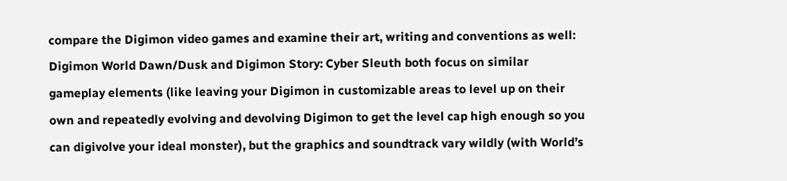compare the Digimon video games and examine their art, writing and conventions as well: Digimon World Dawn/Dusk and Digimon Story: Cyber Sleuth both focus on similar gameplay elements (like leaving your Digimon in customizable areas to level up on their own and repeatedly evolving and devolving Digimon to get the level cap high enough so you can digivolve your ideal monster), but the graphics and soundtrack vary wildly (with World’s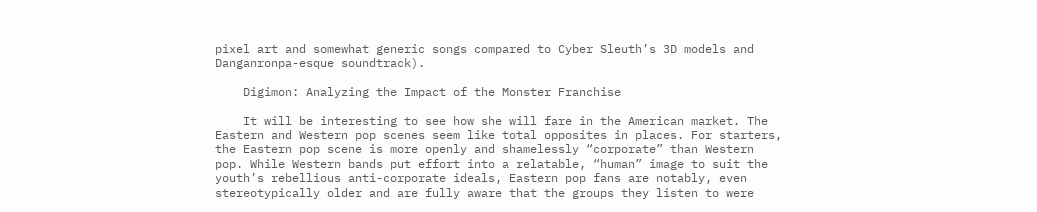pixel art and somewhat generic songs compared to Cyber Sleuth’s 3D models and Danganronpa-esque soundtrack).

    Digimon: Analyzing the Impact of the Monster Franchise

    It will be interesting to see how she will fare in the American market. The Eastern and Western pop scenes seem like total opposites in places. For starters, the Eastern pop scene is more openly and shamelessly “corporate” than Western pop. While Western bands put effort into a relatable, “human” image to suit the youth’s rebellious anti-corporate ideals, Eastern pop fans are notably, even stereotypically older and are fully aware that the groups they listen to were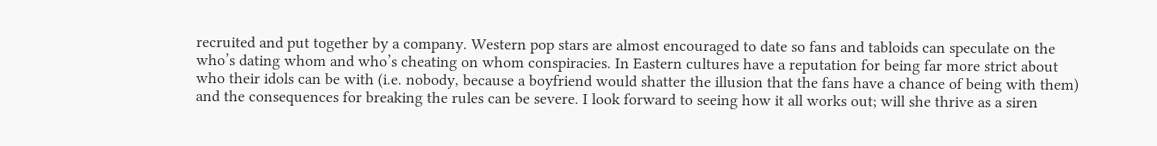recruited and put together by a company. Western pop stars are almost encouraged to date so fans and tabloids can speculate on the who’s dating whom and who’s cheating on whom conspiracies. In Eastern cultures have a reputation for being far more strict about who their idols can be with (i.e. nobody, because a boyfriend would shatter the illusion that the fans have a chance of being with them) and the consequences for breaking the rules can be severe. I look forward to seeing how it all works out; will she thrive as a siren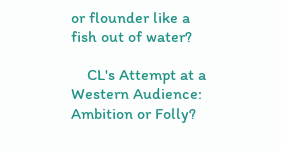or flounder like a fish out of water?

    CL's Attempt at a Western Audience: Ambition or Folly?